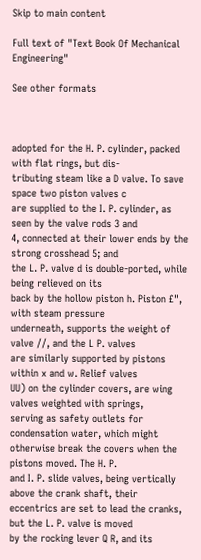Skip to main content

Full text of "Text Book Of Mechanical Engineering"

See other formats



adopted for the H. P. cylinder, packed with flat rings, but dis-
tributing steam like a D valve. To save space two piston valves c
are supplied to the I. P. cylinder, as seen by the valve rods 3 and
4, connected at their lower ends by the strong crosshead 5; and
the L. P. valve d is double-ported, while being relieved on its
back by the hollow piston h. Piston £", with steam pressure
underneath, supports the weight of valve //, and the L P. valves
are similarly supported by pistons within x and w. Relief valves
UU) on the cylinder covers, are wing valves weighted with springs,
serving as safety outlets for condensation water, which might
otherwise break the covers when the pistons moved. The H. P.
and I. P. slide valves, being vertically above the crank shaft, their
eccentrics are set to lead the cranks, but the L. P. valve is moved
by the rocking lever Q R, and its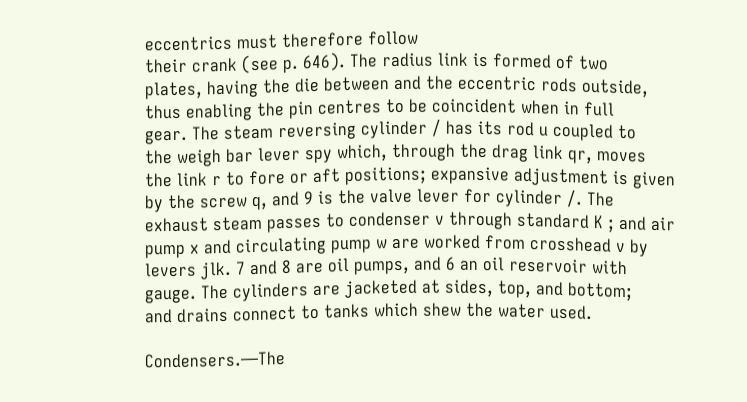eccentrics must therefore follow
their crank (see p. 646). The radius link is formed of two
plates, having the die between and the eccentric rods outside,
thus enabling the pin centres to be coincident when in full
gear. The steam reversing cylinder / has its rod u coupled to
the weigh bar lever spy which, through the drag link qr, moves
the link r to fore or aft positions; expansive adjustment is given
by the screw q, and 9 is the valve lever for cylinder /. The
exhaust steam passes to condenser v through standard K ; and air
pump x and circulating pump w are worked from crosshead v by
levers jlk. 7 and 8 are oil pumps, and 6 an oil reservoir with
gauge. The cylinders are jacketed at sides, top, and bottom;
and drains connect to tanks which shew the water used.

Condensers.—The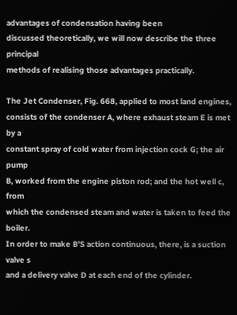advantages of condensation having been
discussed theoretically, we will now describe the three principal
methods of realising those advantages practically.

The Jet Condenser, Fig. 668, applied to most land engines,
consists of the condenser A, where exhaust steam E is met by a
constant spray of cold water from injection cock G; the air pump
B, worked from the engine piston rod; and the hot well c, from
which the condensed steam and water is taken to feed the boiler.
In order to make B'S action continuous, there, is a suction valve s
and a delivery valve D at each end of the cylinder.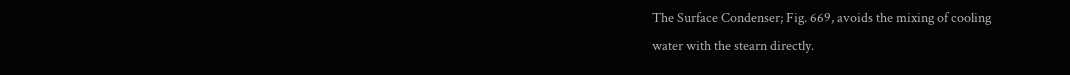The Surface Condenser; Fig. 669, avoids the mixing of cooling
water with the stearn directly.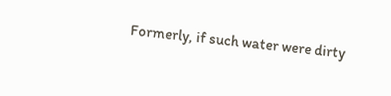Formerly, if such water were dirty